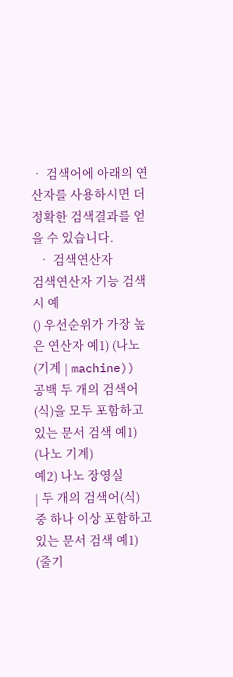• 검색어에 아래의 연산자를 사용하시면 더 정확한 검색결과를 얻을 수 있습니다.
  • 검색연산자
검색연산자 기능 검색시 예
() 우선순위가 가장 높은 연산자 예1) (나노 (기계 | machine))
공백 두 개의 검색어(식)을 모두 포함하고 있는 문서 검색 예1) (나노 기계)
예2) 나노 장영실
| 두 개의 검색어(식) 중 하나 이상 포함하고 있는 문서 검색 예1) (줄기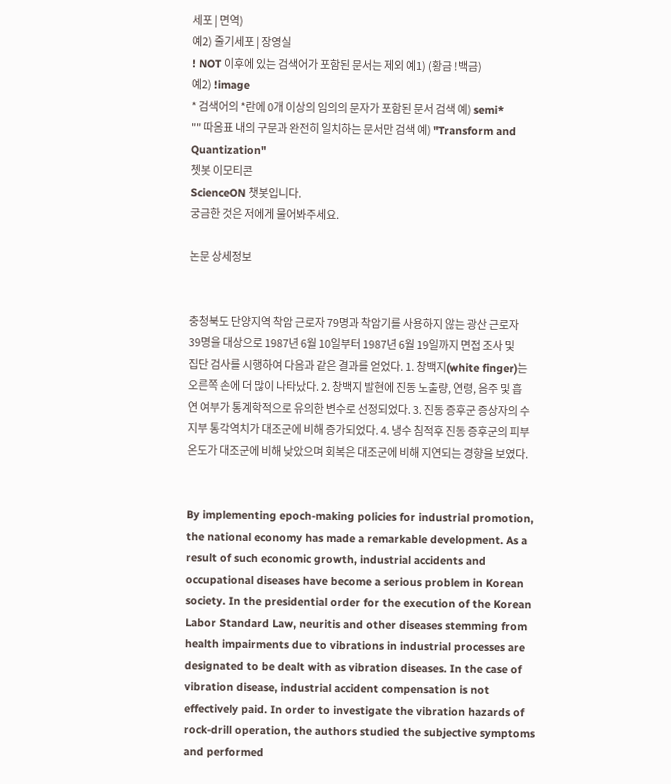세포 | 면역)
예2) 줄기세포 | 장영실
! NOT 이후에 있는 검색어가 포함된 문서는 제외 예1) (황금 !백금)
예2) !image
* 검색어의 *란에 0개 이상의 임의의 문자가 포함된 문서 검색 예) semi*
"" 따옴표 내의 구문과 완전히 일치하는 문서만 검색 예) "Transform and Quantization"
쳇봇 이모티콘
ScienceON 챗봇입니다.
궁금한 것은 저에게 물어봐주세요.

논문 상세정보


충청북도 단양지역 착암 근로자 79명과 착암기를 사용하지 않는 광산 근로자 39명을 대상으로 1987년 6월 10일부터 1987년 6월 19일까지 면접 조사 및 집단 검사를 시행하여 다음과 같은 결과를 얻었다. 1. 창백지(white finger)는 오른쪽 손에 더 많이 나타났다. 2. 창백지 발현에 진동 노출량, 연령, 음주 및 흡연 여부가 통계학적으로 유의한 변수로 선정되었다. 3. 진동 증후군 증상자의 수지부 통각역치가 대조군에 비해 증가되었다. 4. 냉수 침적후 진동 증후군의 피부온도가 대조군에 비해 낮았으며 회복은 대조군에 비해 지연되는 경향을 보였다.


By implementing epoch-making policies for industrial promotion, the national economy has made a remarkable development. As a result of such economic growth, industrial accidents and occupational diseases have become a serious problem in Korean society. In the presidential order for the execution of the Korean Labor Standard Law, neuritis and other diseases stemming from health impairments due to vibrations in industrial processes are designated to be dealt with as vibration diseases. In the case of vibration disease, industrial accident compensation is not effectively paid. In order to investigate the vibration hazards of rock-drill operation, the authors studied the subjective symptoms and performed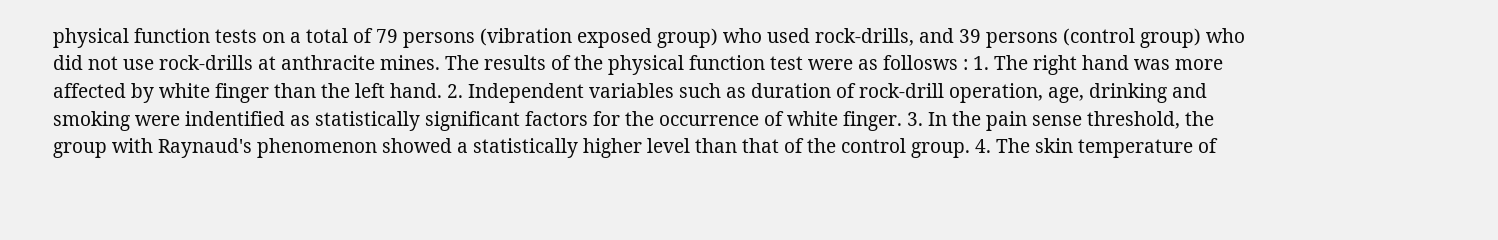physical function tests on a total of 79 persons (vibration exposed group) who used rock-drills, and 39 persons (control group) who did not use rock-drills at anthracite mines. The results of the physical function test were as follosws : 1. The right hand was more affected by white finger than the left hand. 2. Independent variables such as duration of rock-drill operation, age, drinking and smoking were indentified as statistically significant factors for the occurrence of white finger. 3. In the pain sense threshold, the group with Raynaud's phenomenon showed a statistically higher level than that of the control group. 4. The skin temperature of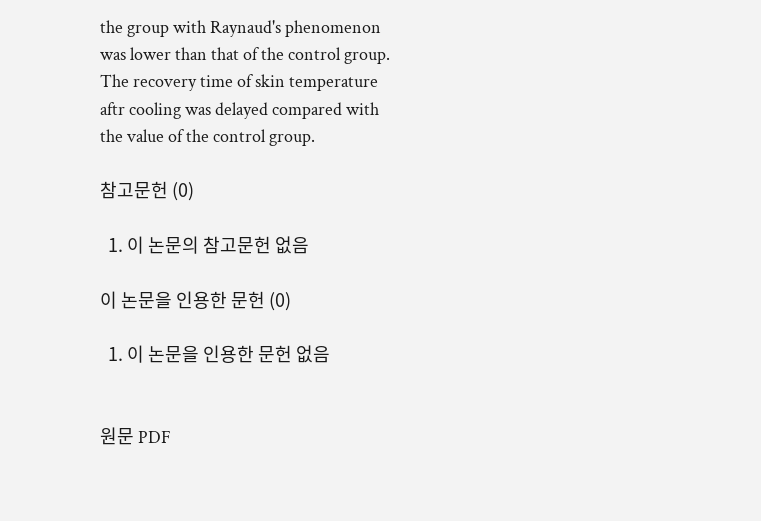the group with Raynaud's phenomenon was lower than that of the control group. The recovery time of skin temperature aftr cooling was delayed compared with the value of the control group.

참고문헌 (0)

  1. 이 논문의 참고문헌 없음

이 논문을 인용한 문헌 (0)

  1. 이 논문을 인용한 문헌 없음


원문 PDF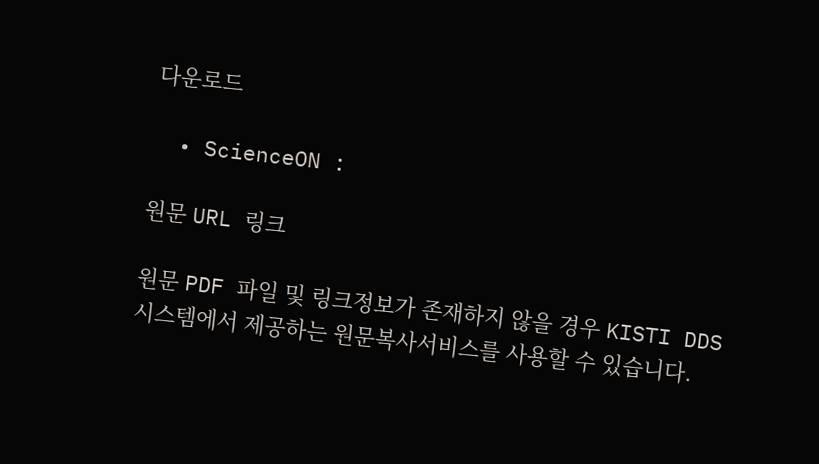다운로드

  • ScienceON :

원문 URL 링크

원문 PDF 파일 및 링크정보가 존재하지 않을 경우 KISTI DDS 시스템에서 제공하는 원문복사서비스를 사용할 수 있습니다.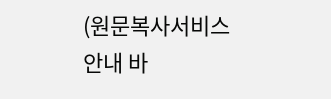(원문복사서비스 안내 바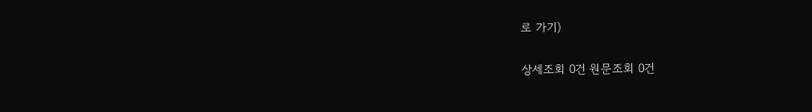로 가기)

상세조회 0건 원문조회 0건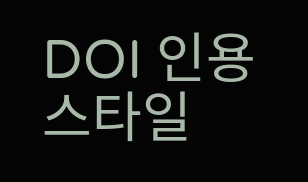DOI 인용 스타일